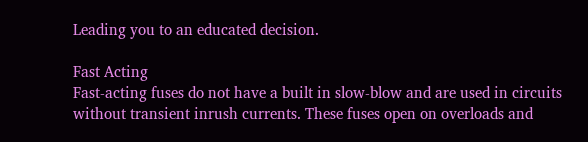Leading you to an educated decision.

Fast Acting
Fast-acting fuses do not have a built in slow-blow and are used in circuits without transient inrush currents. These fuses open on overloads and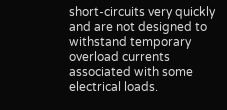short-circuits very quickly and are not designed to withstand temporary overload currents associated with some electrical loads.